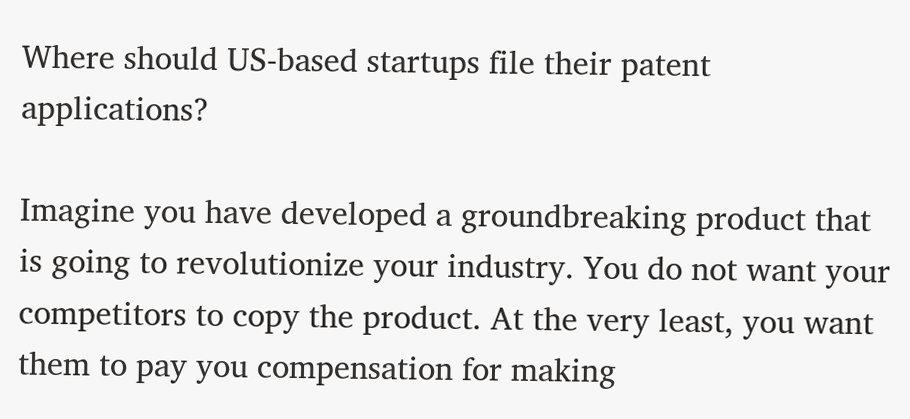Where should US-based startups file their patent applications?

Imagine you have developed a groundbreaking product that is going to revolutionize your industry. You do not want your competitors to copy the product. At the very least, you want them to pay you compensation for making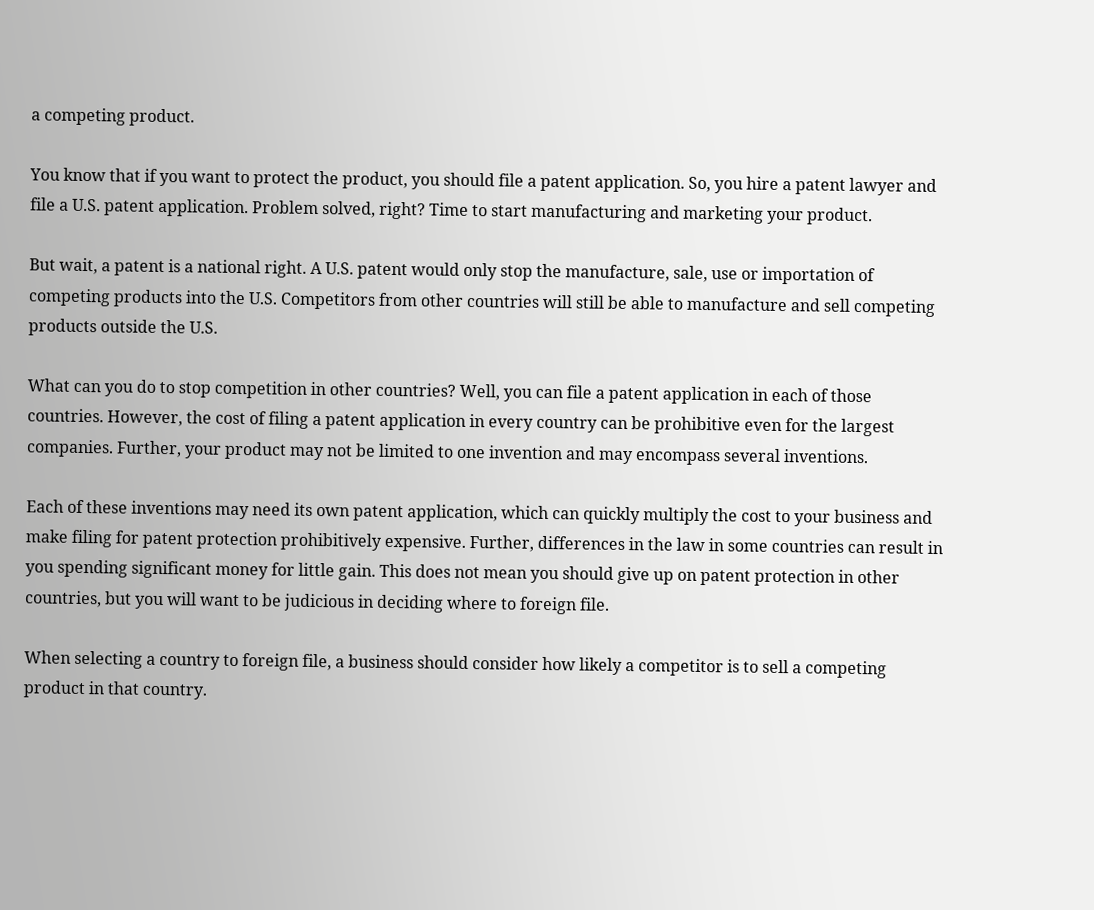a competing product.

You know that if you want to protect the product, you should file a patent application. So, you hire a patent lawyer and file a U.S. patent application. Problem solved, right? Time to start manufacturing and marketing your product.

But wait, a patent is a national right. A U.S. patent would only stop the manufacture, sale, use or importation of competing products into the U.S. Competitors from other countries will still be able to manufacture and sell competing products outside the U.S.

What can you do to stop competition in other countries? Well, you can file a patent application in each of those countries. However, the cost of filing a patent application in every country can be prohibitive even for the largest companies. Further, your product may not be limited to one invention and may encompass several inventions.

Each of these inventions may need its own patent application, which can quickly multiply the cost to your business and make filing for patent protection prohibitively expensive. Further, differences in the law in some countries can result in you spending significant money for little gain. This does not mean you should give up on patent protection in other countries, but you will want to be judicious in deciding where to foreign file.

When selecting a country to foreign file, a business should consider how likely a competitor is to sell a competing product in that country.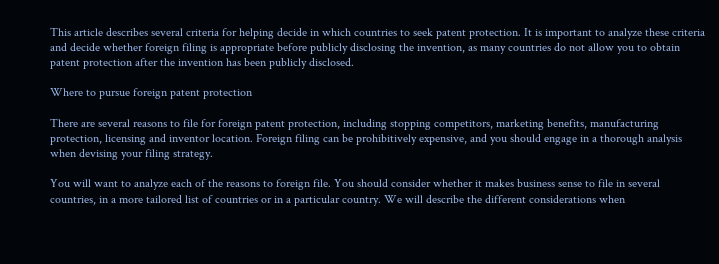This article describes several criteria for helping decide in which countries to seek patent protection. It is important to analyze these criteria and decide whether foreign filing is appropriate before publicly disclosing the invention, as many countries do not allow you to obtain patent protection after the invention has been publicly disclosed.

Where to pursue foreign patent protection

There are several reasons to file for foreign patent protection, including stopping competitors, marketing benefits, manufacturing protection, licensing and inventor location. Foreign filing can be prohibitively expensive, and you should engage in a thorough analysis when devising your filing strategy.

You will want to analyze each of the reasons to foreign file. You should consider whether it makes business sense to file in several countries, in a more tailored list of countries or in a particular country. We will describe the different considerations when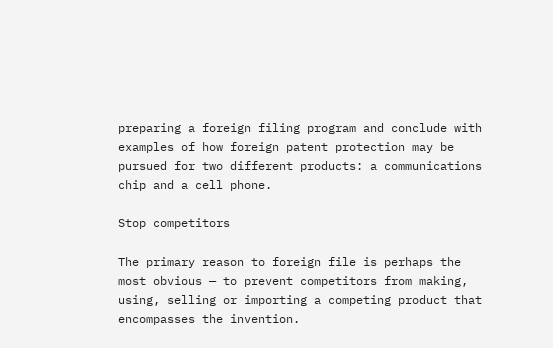preparing a foreign filing program and conclude with examples of how foreign patent protection may be pursued for two different products: a communications chip and a cell phone.

Stop competitors

The primary reason to foreign file is perhaps the most obvious — to prevent competitors from making, using, selling or importing a competing product that encompasses the invention.